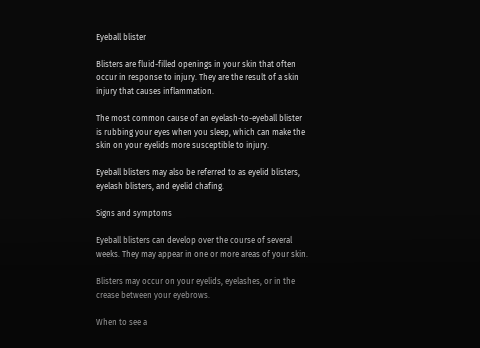Eyeball blister

Blisters are fluid-filled openings in your skin that often occur in response to injury. They are the result of a skin injury that causes inflammation.

The most common cause of an eyelash-to-eyeball blister is rubbing your eyes when you sleep, which can make the skin on your eyelids more susceptible to injury.

Eyeball blisters may also be referred to as eyelid blisters, eyelash blisters, and eyelid chafing.

Signs and symptoms

Eyeball blisters can develop over the course of several weeks. They may appear in one or more areas of your skin.

Blisters may occur on your eyelids, eyelashes, or in the crease between your eyebrows.

When to see a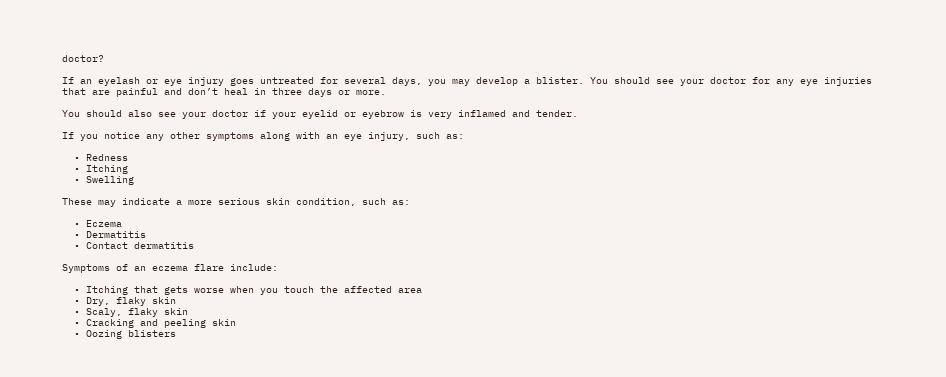doctor?

If an eyelash or eye injury goes untreated for several days, you may develop a blister. You should see your doctor for any eye injuries that are painful and don’t heal in three days or more.

You should also see your doctor if your eyelid or eyebrow is very inflamed and tender.

If you notice any other symptoms along with an eye injury, such as:

  • Redness
  • Itching
  • Swelling

These may indicate a more serious skin condition, such as:

  • Eczema
  • Dermatitis
  • Contact dermatitis

Symptoms of an eczema flare include:

  • Itching that gets worse when you touch the affected area
  • Dry, flaky skin
  • Scaly, flaky skin
  • Cracking and peeling skin
  • Oozing blisters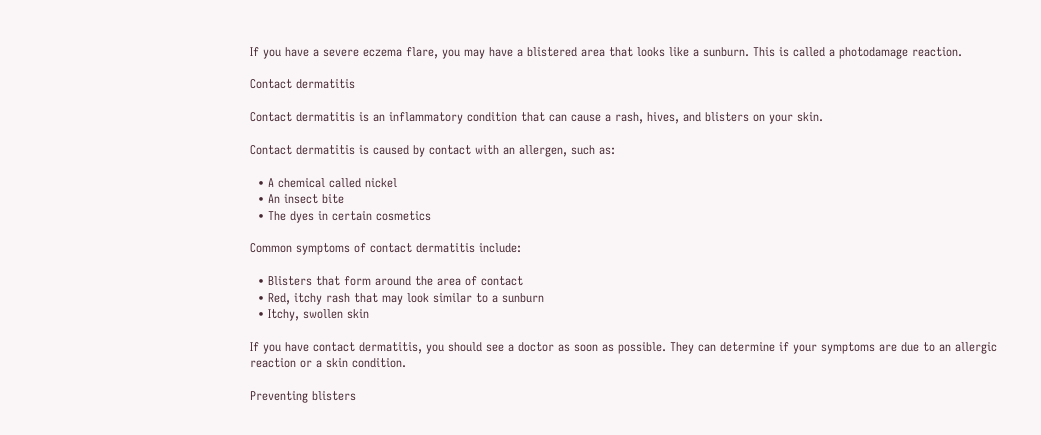If you have a severe eczema flare, you may have a blistered area that looks like a sunburn. This is called a photodamage reaction.

Contact dermatitis

Contact dermatitis is an inflammatory condition that can cause a rash, hives, and blisters on your skin.

Contact dermatitis is caused by contact with an allergen, such as:

  • A chemical called nickel
  • An insect bite
  • The dyes in certain cosmetics

Common symptoms of contact dermatitis include:

  • Blisters that form around the area of contact
  • Red, itchy rash that may look similar to a sunburn
  • Itchy, swollen skin

If you have contact dermatitis, you should see a doctor as soon as possible. They can determine if your symptoms are due to an allergic reaction or a skin condition.

Preventing blisters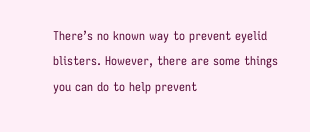There’s no known way to prevent eyelid blisters. However, there are some things you can do to help prevent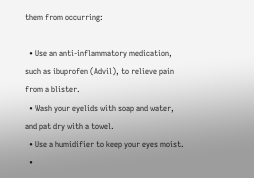them from occurring:

  • Use an anti-inflammatory medication, such as ibuprofen (Advil), to relieve pain from a blister.
  • Wash your eyelids with soap and water, and pat dry with a towel.
  • Use a humidifier to keep your eyes moist.
  •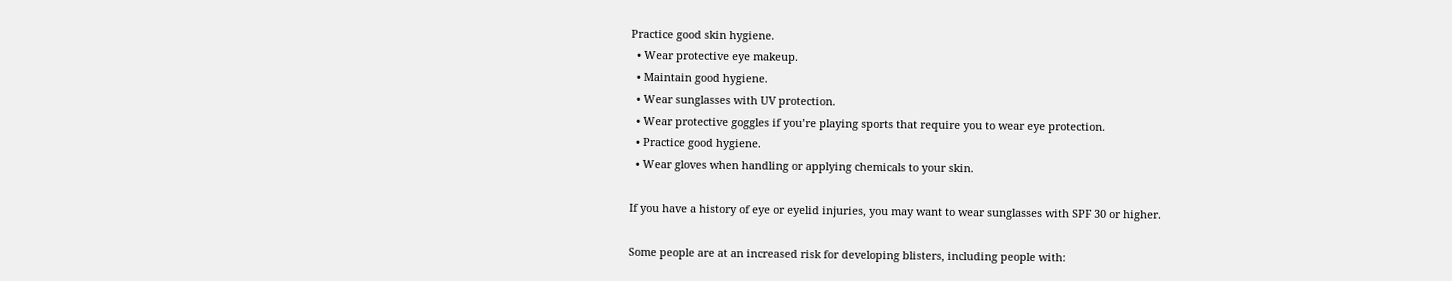Practice good skin hygiene.
  • Wear protective eye makeup.
  • Maintain good hygiene.
  • Wear sunglasses with UV protection.
  • Wear protective goggles if you’re playing sports that require you to wear eye protection.
  • Practice good hygiene.
  • Wear gloves when handling or applying chemicals to your skin.

If you have a history of eye or eyelid injuries, you may want to wear sunglasses with SPF 30 or higher.

Some people are at an increased risk for developing blisters, including people with: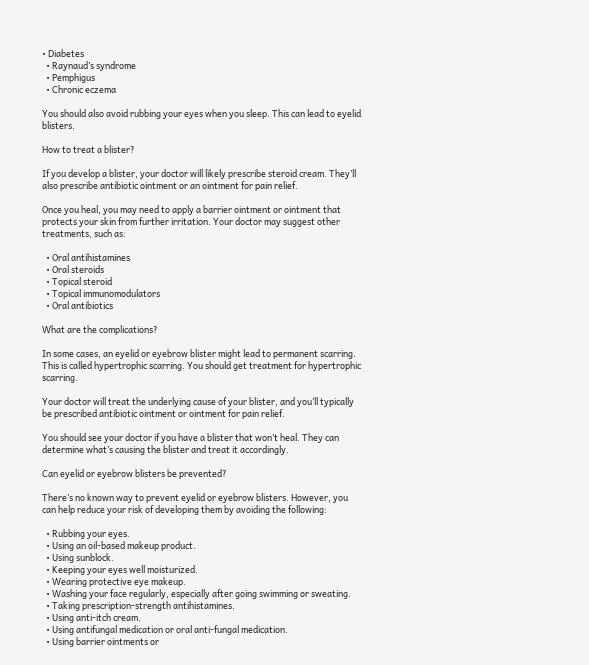• Diabetes
  • Raynaud’s syndrome
  • Pemphigus
  • Chronic eczema

You should also avoid rubbing your eyes when you sleep. This can lead to eyelid blisters.

How to treat a blister?

If you develop a blister, your doctor will likely prescribe steroid cream. They’ll also prescribe antibiotic ointment or an ointment for pain relief.

Once you heal, you may need to apply a barrier ointment or ointment that protects your skin from further irritation. Your doctor may suggest other treatments, such as:

  • Oral antihistamines
  • Oral steroids
  • Topical steroid
  • Topical immunomodulators
  • Oral antibiotics

What are the complications?

In some cases, an eyelid or eyebrow blister might lead to permanent scarring. This is called hypertrophic scarring. You should get treatment for hypertrophic scarring.

Your doctor will treat the underlying cause of your blister, and you’ll typically be prescribed antibiotic ointment or ointment for pain relief.

You should see your doctor if you have a blister that won’t heal. They can determine what’s causing the blister and treat it accordingly.

Can eyelid or eyebrow blisters be prevented?

There’s no known way to prevent eyelid or eyebrow blisters. However, you can help reduce your risk of developing them by avoiding the following:

  • Rubbing your eyes.
  • Using an oil-based makeup product.
  • Using sunblock.
  • Keeping your eyes well moisturized.
  • Wearing protective eye makeup.
  • Washing your face regularly, especially after going swimming or sweating.
  • Taking prescription-strength antihistamines.
  • Using anti-itch cream.
  • Using antifungal medication or oral anti-fungal medication.
  • Using barrier ointments or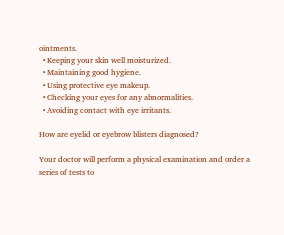ointments.
  • Keeping your skin well moisturized.
  • Maintaining good hygiene.
  • Using protective eye makeup.
  • Checking your eyes for any abnormalities.
  • Avoiding contact with eye irritants.

How are eyelid or eyebrow blisters diagnosed?

Your doctor will perform a physical examination and order a series of tests to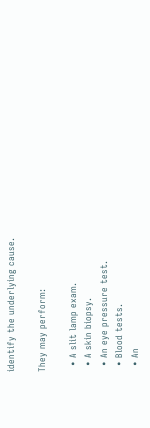identify the underlying cause.

They may perform:

  • A slit lamp exam.
  • A skin biopsy.
  • An eye pressure test.
  • Blood tests.
  • An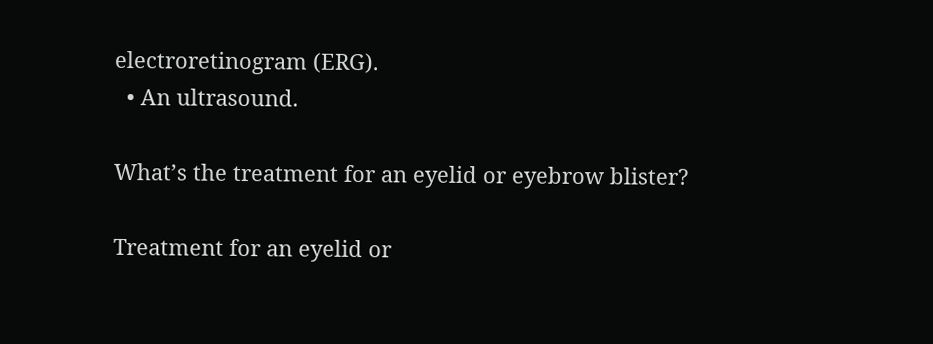electroretinogram (ERG).
  • An ultrasound.

What’s the treatment for an eyelid or eyebrow blister?

Treatment for an eyelid or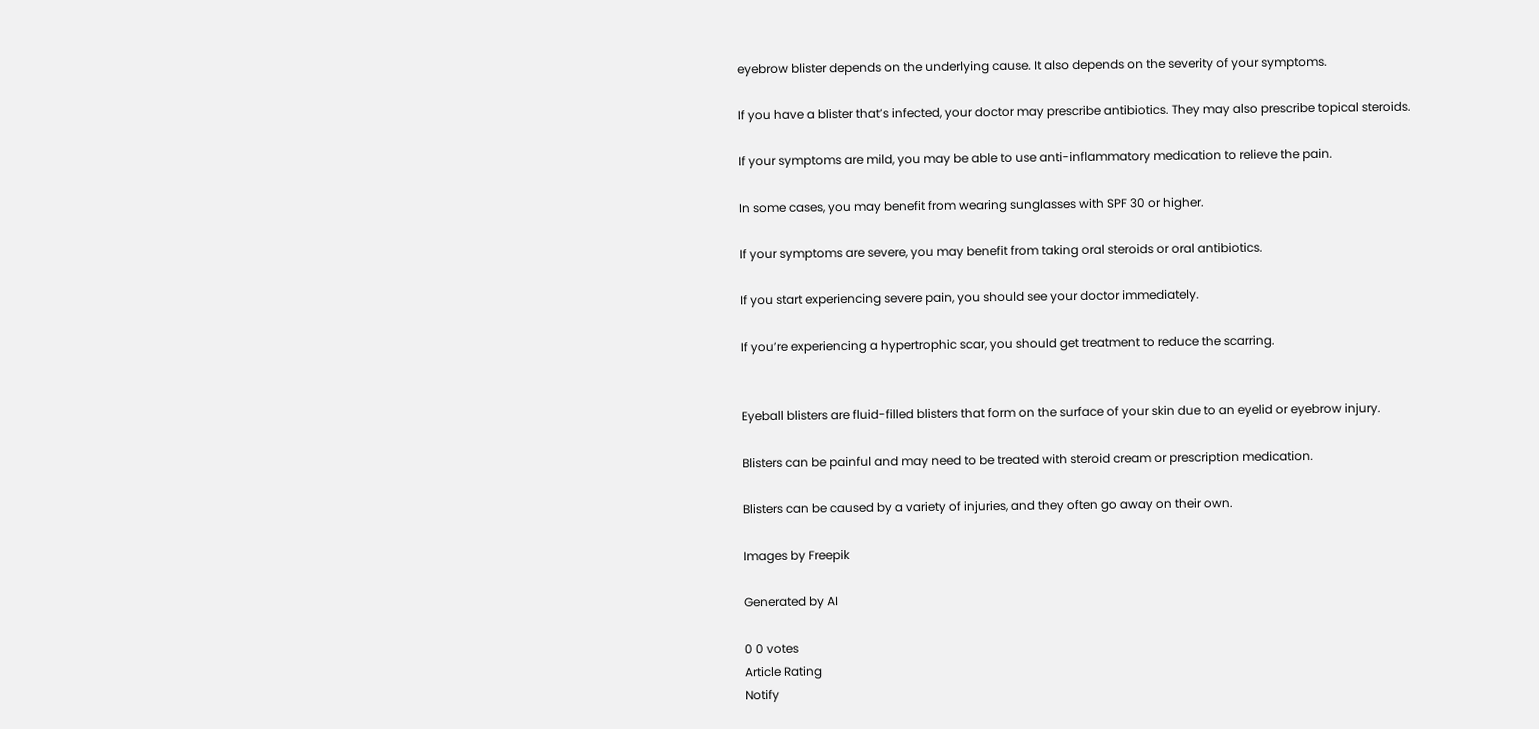eyebrow blister depends on the underlying cause. It also depends on the severity of your symptoms.

If you have a blister that’s infected, your doctor may prescribe antibiotics. They may also prescribe topical steroids.

If your symptoms are mild, you may be able to use anti-inflammatory medication to relieve the pain.

In some cases, you may benefit from wearing sunglasses with SPF 30 or higher.

If your symptoms are severe, you may benefit from taking oral steroids or oral antibiotics.

If you start experiencing severe pain, you should see your doctor immediately.

If you’re experiencing a hypertrophic scar, you should get treatment to reduce the scarring.


Eyeball blisters are fluid-filled blisters that form on the surface of your skin due to an eyelid or eyebrow injury.

Blisters can be painful and may need to be treated with steroid cream or prescription medication.

Blisters can be caused by a variety of injuries, and they often go away on their own.

Images by Freepik

Generated by AI

0 0 votes
Article Rating
Notify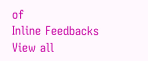of
Inline Feedbacks
View all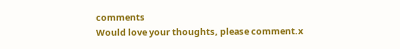comments
Would love your thoughts, please comment.x